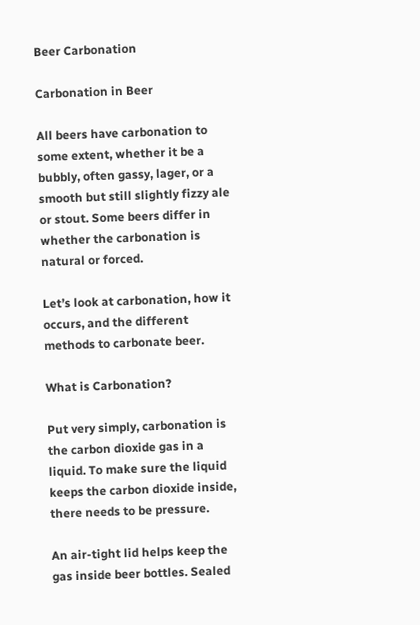Beer Carbonation

Carbonation in Beer

All beers have carbonation to some extent, whether it be a bubbly, often gassy, lager, or a smooth but still slightly fizzy ale or stout. Some beers differ in whether the carbonation is natural or forced.

Let’s look at carbonation, how it occurs, and the different methods to carbonate beer.

What is Carbonation?

Put very simply, carbonation is the carbon dioxide gas in a liquid. To make sure the liquid keeps the carbon dioxide inside, there needs to be pressure.

An air-tight lid helps keep the gas inside beer bottles. Sealed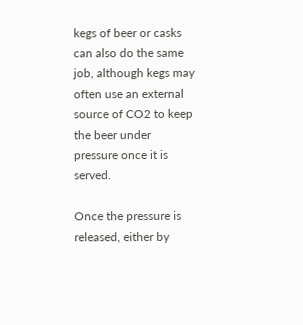kegs of beer or casks can also do the same job, although kegs may often use an external source of CO2 to keep the beer under pressure once it is served.

Once the pressure is released, either by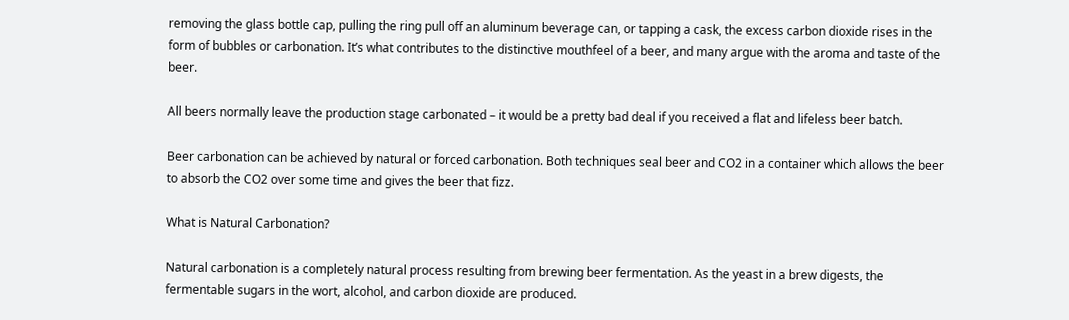removing the glass bottle cap, pulling the ring pull off an aluminum beverage can, or tapping a cask, the excess carbon dioxide rises in the form of bubbles or carbonation. It’s what contributes to the distinctive mouthfeel of a beer, and many argue with the aroma and taste of the beer.

All beers normally leave the production stage carbonated – it would be a pretty bad deal if you received a flat and lifeless beer batch.

Beer carbonation can be achieved by natural or forced carbonation. Both techniques seal beer and CO2 in a container which allows the beer to absorb the CO2 over some time and gives the beer that fizz.

What is Natural Carbonation?

Natural carbonation is a completely natural process resulting from brewing beer fermentation. As the yeast in a brew digests, the fermentable sugars in the wort, alcohol, and carbon dioxide are produced.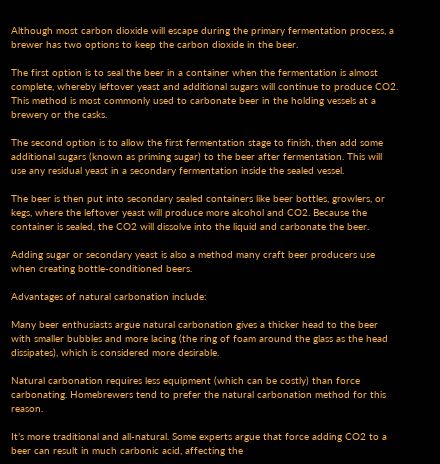Although most carbon dioxide will escape during the primary fermentation process, a brewer has two options to keep the carbon dioxide in the beer.

The first option is to seal the beer in a container when the fermentation is almost complete, whereby leftover yeast and additional sugars will continue to produce CO2. This method is most commonly used to carbonate beer in the holding vessels at a brewery or the casks.

The second option is to allow the first fermentation stage to finish, then add some additional sugars (known as priming sugar) to the beer after fermentation. This will use any residual yeast in a secondary fermentation inside the sealed vessel.

The beer is then put into secondary sealed containers like beer bottles, growlers, or kegs, where the leftover yeast will produce more alcohol and CO2. Because the container is sealed, the CO2 will dissolve into the liquid and carbonate the beer.

Adding sugar or secondary yeast is also a method many craft beer producers use when creating bottle-conditioned beers.

Advantages of natural carbonation include:

Many beer enthusiasts argue natural carbonation gives a thicker head to the beer with smaller bubbles and more lacing (the ring of foam around the glass as the head dissipates), which is considered more desirable.

Natural carbonation requires less equipment (which can be costly) than force carbonating. Homebrewers tend to prefer the natural carbonation method for this reason.

It’s more traditional and all-natural. Some experts argue that force adding CO2 to a beer can result in much carbonic acid, affecting the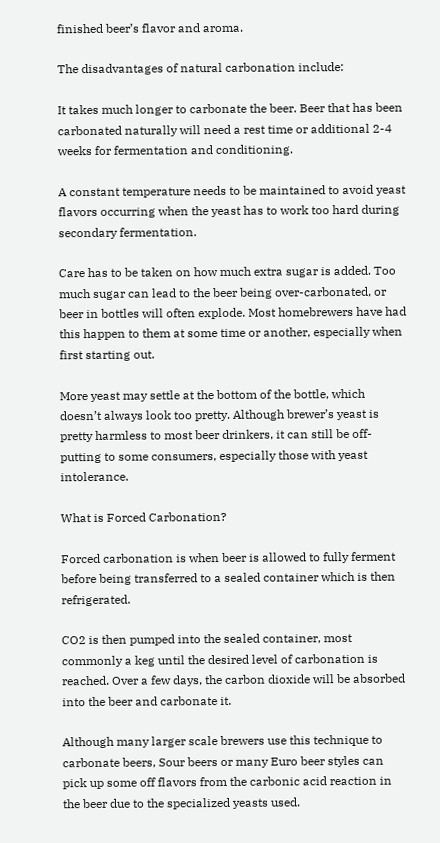finished beer’s flavor and aroma.

The disadvantages of natural carbonation include:

It takes much longer to carbonate the beer. Beer that has been carbonated naturally will need a rest time or additional 2-4 weeks for fermentation and conditioning.

A constant temperature needs to be maintained to avoid yeast flavors occurring when the yeast has to work too hard during secondary fermentation.

Care has to be taken on how much extra sugar is added. Too much sugar can lead to the beer being over-carbonated, or beer in bottles will often explode. Most homebrewers have had this happen to them at some time or another, especially when first starting out.

More yeast may settle at the bottom of the bottle, which doesn’t always look too pretty. Although brewer’s yeast is pretty harmless to most beer drinkers, it can still be off-putting to some consumers, especially those with yeast intolerance.

What is Forced Carbonation?

Forced carbonation is when beer is allowed to fully ferment before being transferred to a sealed container which is then refrigerated.

CO2 is then pumped into the sealed container, most commonly a keg until the desired level of carbonation is reached. Over a few days, the carbon dioxide will be absorbed into the beer and carbonate it.

Although many larger scale brewers use this technique to carbonate beers, Sour beers or many Euro beer styles can pick up some off flavors from the carbonic acid reaction in the beer due to the specialized yeasts used.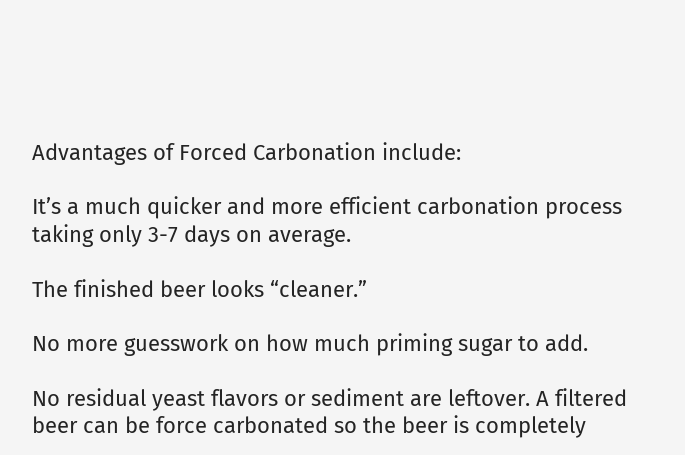Advantages of Forced Carbonation include:

It’s a much quicker and more efficient carbonation process taking only 3-7 days on average.

The finished beer looks “cleaner.”

No more guesswork on how much priming sugar to add.

No residual yeast flavors or sediment are leftover. A filtered beer can be force carbonated so the beer is completely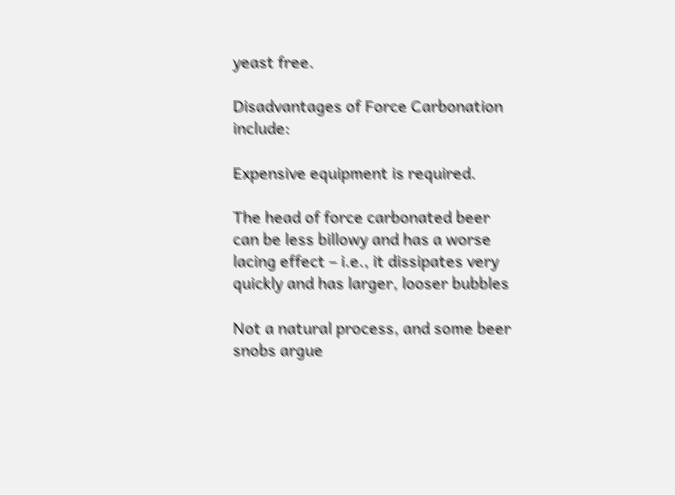yeast free.

Disadvantages of Force Carbonation include:

Expensive equipment is required.

The head of force carbonated beer can be less billowy and has a worse lacing effect – i.e., it dissipates very quickly and has larger, looser bubbles

Not a natural process, and some beer snobs argue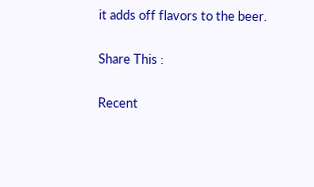it adds off flavors to the beer.

Share This :

Recent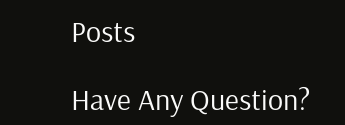Posts

Have Any Question?